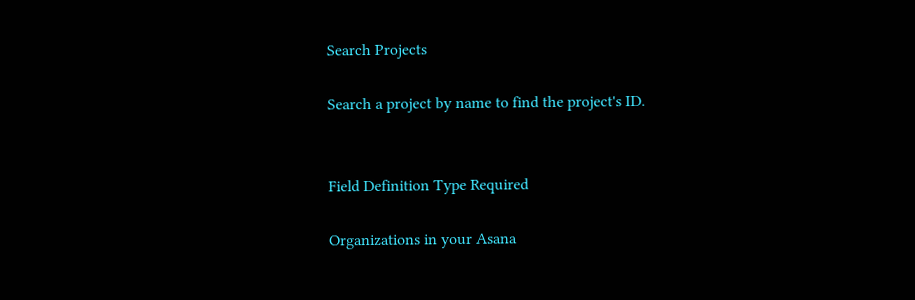Search Projects

Search a project by name to find the project's ID.


Field Definition Type Required

Organizations in your Asana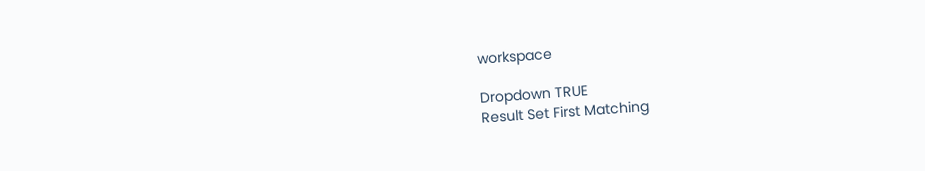workspace

Dropdown TRUE
Result Set First Matching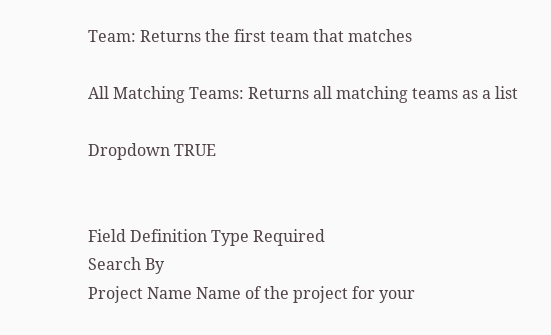Team: Returns the first team that matches

All Matching Teams: Returns all matching teams as a list

Dropdown TRUE


Field Definition Type Required
Search By
Project Name Name of the project for your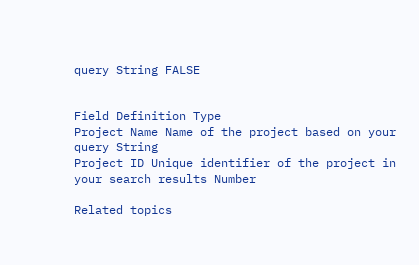query String FALSE


Field Definition Type
Project Name Name of the project based on your query String
Project ID Unique identifier of the project in your search results Number

Related topics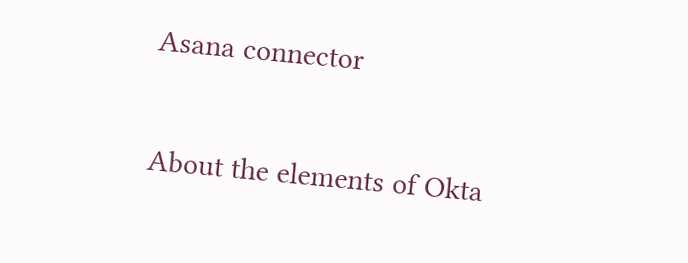Asana connector

About the elements of Okta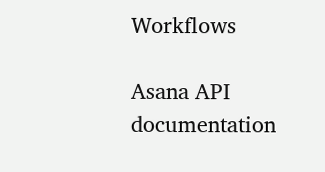Workflows

Asana API documentation